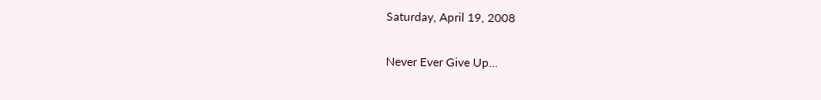Saturday, April 19, 2008

Never Ever Give Up...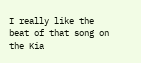I really like the beat of that song on the Kia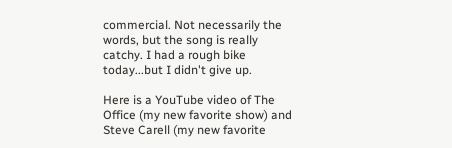commercial. Not necessarily the words, but the song is really catchy. I had a rough bike today...but I didn't give up.

Here is a YouTube video of The Office (my new favorite show) and Steve Carell (my new favorite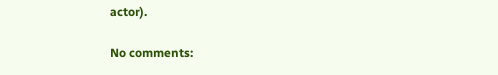actor).

No comments: